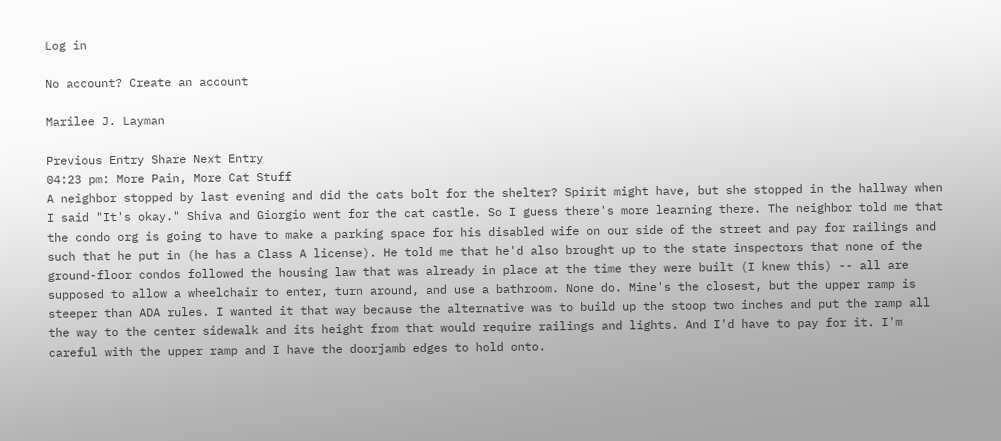Log in

No account? Create an account

Marilee J. Layman

Previous Entry Share Next Entry
04:23 pm: More Pain, More Cat Stuff
A neighbor stopped by last evening and did the cats bolt for the shelter? Spirit might have, but she stopped in the hallway when I said "It's okay." Shiva and Giorgio went for the cat castle. So I guess there's more learning there. The neighbor told me that the condo org is going to have to make a parking space for his disabled wife on our side of the street and pay for railings and such that he put in (he has a Class A license). He told me that he'd also brought up to the state inspectors that none of the ground-floor condos followed the housing law that was already in place at the time they were built (I knew this) -- all are supposed to allow a wheelchair to enter, turn around, and use a bathroom. None do. Mine's the closest, but the upper ramp is steeper than ADA rules. I wanted it that way because the alternative was to build up the stoop two inches and put the ramp all the way to the center sidewalk and its height from that would require railings and lights. And I'd have to pay for it. I'm careful with the upper ramp and I have the doorjamb edges to hold onto.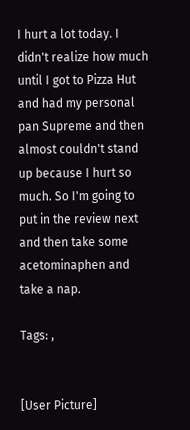I hurt a lot today. I didn't realize how much until I got to Pizza Hut and had my personal pan Supreme and then almost couldn't stand up because I hurt so much. So I'm going to put in the review next and then take some acetominaphen and take a nap.

Tags: ,


[User Picture]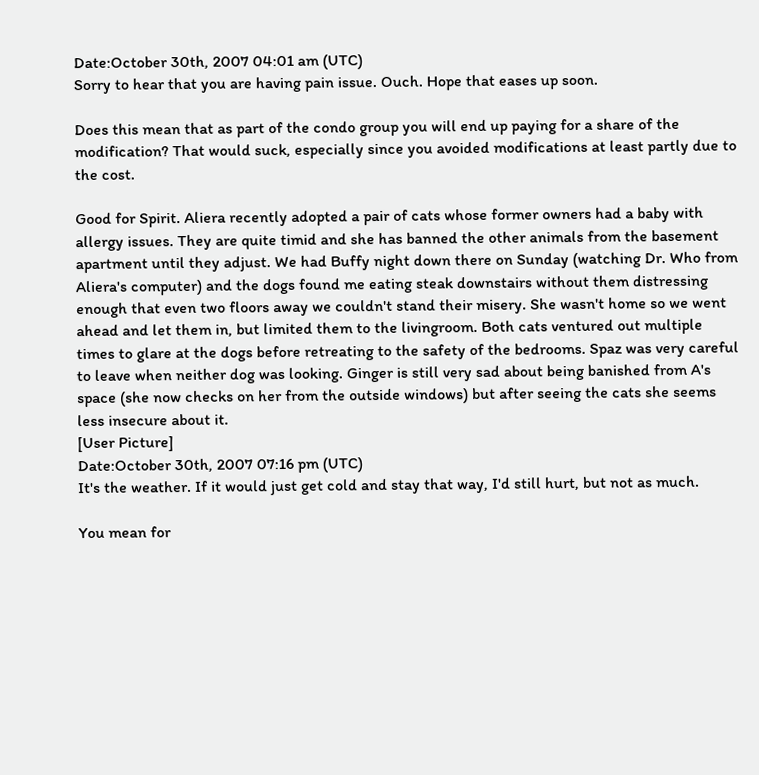Date:October 30th, 2007 04:01 am (UTC)
Sorry to hear that you are having pain issue. Ouch. Hope that eases up soon.

Does this mean that as part of the condo group you will end up paying for a share of the modification? That would suck, especially since you avoided modifications at least partly due to the cost.

Good for Spirit. Aliera recently adopted a pair of cats whose former owners had a baby with allergy issues. They are quite timid and she has banned the other animals from the basement apartment until they adjust. We had Buffy night down there on Sunday (watching Dr. Who from Aliera's computer) and the dogs found me eating steak downstairs without them distressing enough that even two floors away we couldn't stand their misery. She wasn't home so we went ahead and let them in, but limited them to the livingroom. Both cats ventured out multiple times to glare at the dogs before retreating to the safety of the bedrooms. Spaz was very careful to leave when neither dog was looking. Ginger is still very sad about being banished from A's space (she now checks on her from the outside windows) but after seeing the cats she seems less insecure about it.
[User Picture]
Date:October 30th, 2007 07:16 pm (UTC)
It's the weather. If it would just get cold and stay that way, I'd still hurt, but not as much.

You mean for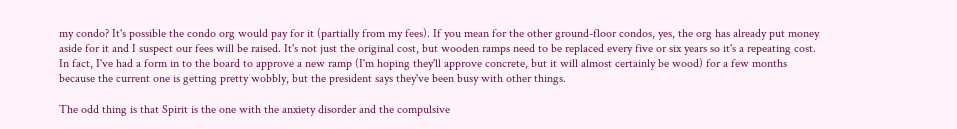my condo? It's possible the condo org would pay for it (partially from my fees). If you mean for the other ground-floor condos, yes, the org has already put money aside for it and I suspect our fees will be raised. It's not just the original cost, but wooden ramps need to be replaced every five or six years so it's a repeating cost. In fact, I've had a form in to the board to approve a new ramp (I'm hoping they'll approve concrete, but it will almost certainly be wood) for a few months because the current one is getting pretty wobbly, but the president says they've been busy with other things.

The odd thing is that Spirit is the one with the anxiety disorder and the compulsive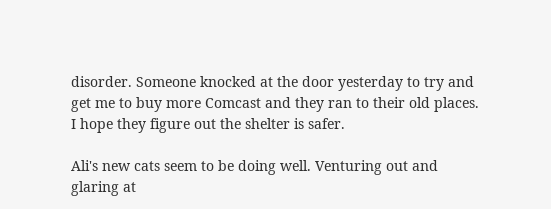disorder. Someone knocked at the door yesterday to try and get me to buy more Comcast and they ran to their old places. I hope they figure out the shelter is safer.

Ali's new cats seem to be doing well. Venturing out and glaring at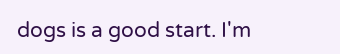dogs is a good start. I'm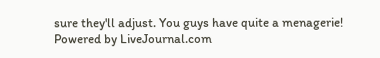sure they'll adjust. You guys have quite a menagerie!
Powered by LiveJournal.com